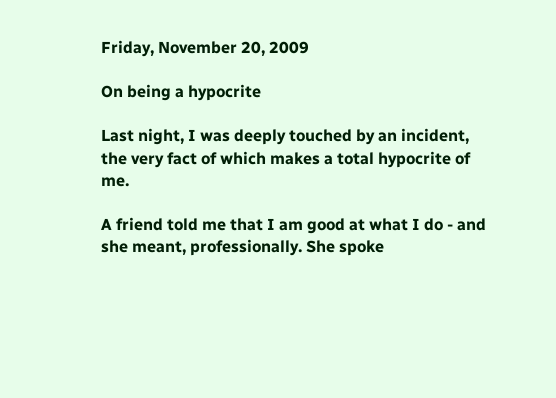Friday, November 20, 2009

On being a hypocrite

Last night, I was deeply touched by an incident, the very fact of which makes a total hypocrite of me.

A friend told me that I am good at what I do - and she meant, professionally. She spoke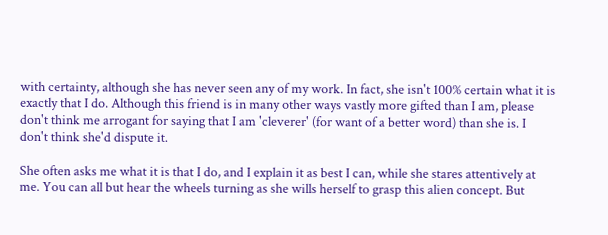with certainty, although she has never seen any of my work. In fact, she isn't 100% certain what it is exactly that I do. Although this friend is in many other ways vastly more gifted than I am, please don't think me arrogant for saying that I am 'cleverer' (for want of a better word) than she is. I don't think she'd dispute it.

She often asks me what it is that I do, and I explain it as best I can, while she stares attentively at me. You can all but hear the wheels turning as she wills herself to grasp this alien concept. But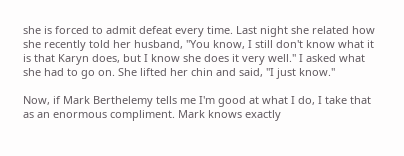she is forced to admit defeat every time. Last night she related how she recently told her husband, "You know, I still don't know what it is that Karyn does, but I know she does it very well." I asked what she had to go on. She lifted her chin and said, "I just know."

Now, if Mark Berthelemy tells me I'm good at what I do, I take that as an enormous compliment. Mark knows exactly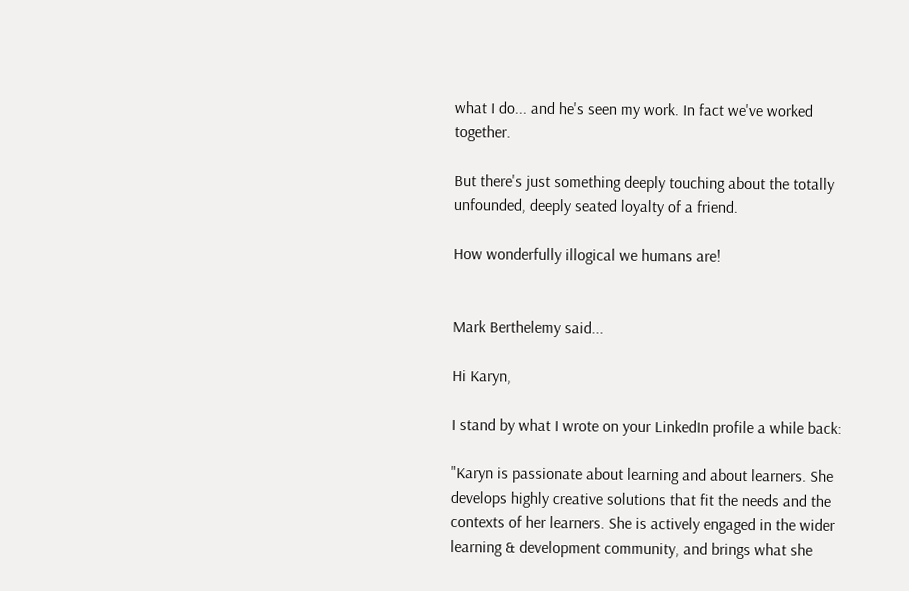what I do... and he's seen my work. In fact we've worked together.

But there's just something deeply touching about the totally unfounded, deeply seated loyalty of a friend.

How wonderfully illogical we humans are!


Mark Berthelemy said...

Hi Karyn,

I stand by what I wrote on your LinkedIn profile a while back:

"Karyn is passionate about learning and about learners. She develops highly creative solutions that fit the needs and the contexts of her learners. She is actively engaged in the wider learning & development community, and brings what she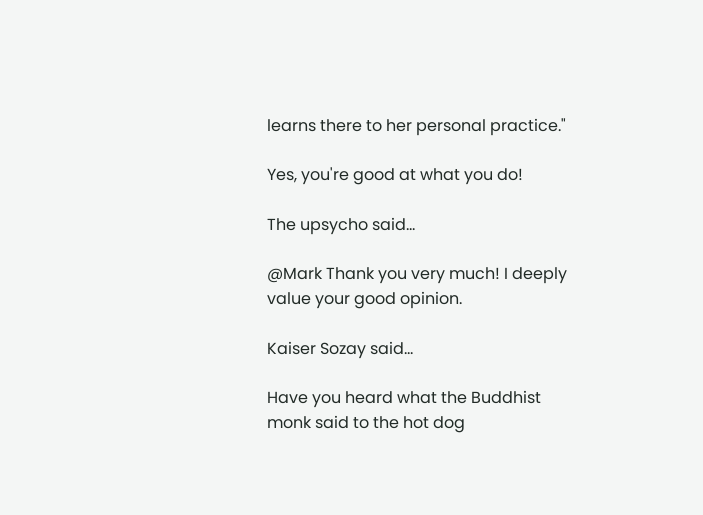learns there to her personal practice."

Yes, you're good at what you do!

The upsycho said...

@Mark Thank you very much! I deeply value your good opinion.

Kaiser Sozay said...

Have you heard what the Buddhist monk said to the hot dog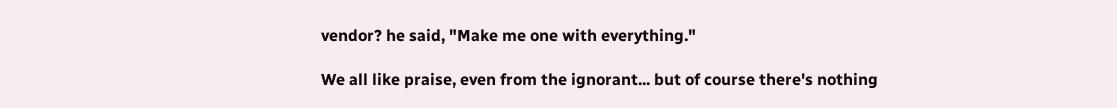vendor? he said, "Make me one with everything."

We all like praise, even from the ignorant... but of course there's nothing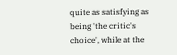quite as satisfying as being 'the critic's choice', while at the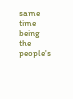same time being the people's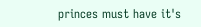princes must have it's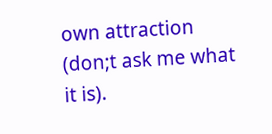own attraction (don;t ask me what it is).